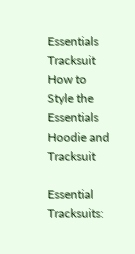Essentials Tracksuit
How to Style the Essentials Hoodie and Tracksuit

Essential Tracksuits: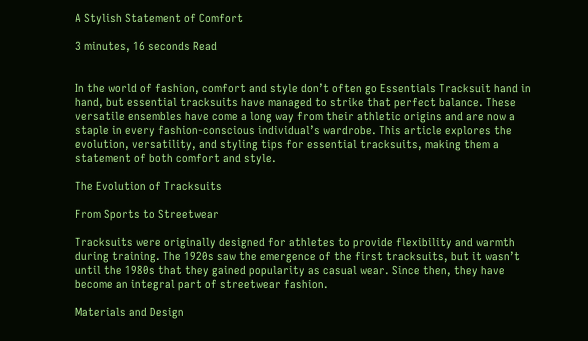A Stylish Statement of Comfort

3 minutes, 16 seconds Read


In the world of fashion, comfort and style don’t often go Essentials Tracksuit hand in hand, but essential tracksuits have managed to strike that perfect balance. These versatile ensembles have come a long way from their athletic origins and are now a staple in every fashion-conscious individual’s wardrobe. This article explores the evolution, versatility, and styling tips for essential tracksuits, making them a statement of both comfort and style.

The Evolution of Tracksuits

From Sports to Streetwear

Tracksuits were originally designed for athletes to provide flexibility and warmth during training. The 1920s saw the emergence of the first tracksuits, but it wasn’t until the 1980s that they gained popularity as casual wear. Since then, they have become an integral part of streetwear fashion.

Materials and Design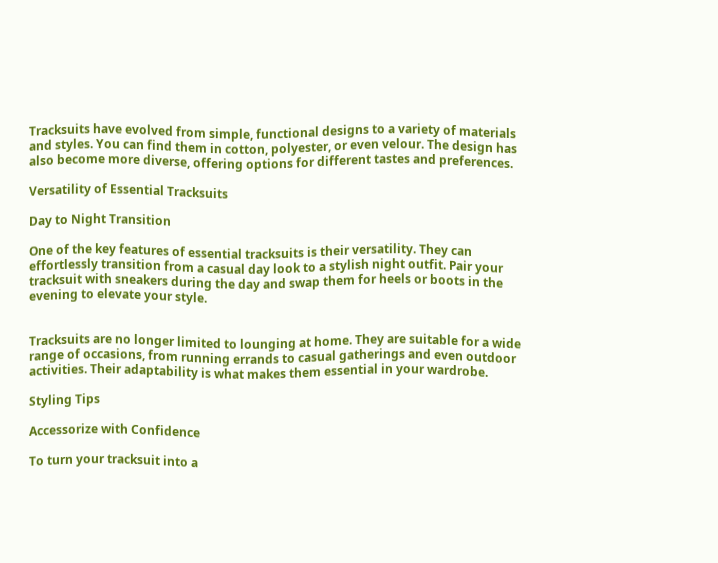Tracksuits have evolved from simple, functional designs to a variety of materials and styles. You can find them in cotton, polyester, or even velour. The design has also become more diverse, offering options for different tastes and preferences.

Versatility of Essential Tracksuits

Day to Night Transition

One of the key features of essential tracksuits is their versatility. They can effortlessly transition from a casual day look to a stylish night outfit. Pair your tracksuit with sneakers during the day and swap them for heels or boots in the evening to elevate your style.


Tracksuits are no longer limited to lounging at home. They are suitable for a wide range of occasions, from running errands to casual gatherings and even outdoor activities. Their adaptability is what makes them essential in your wardrobe.

Styling Tips

Accessorize with Confidence

To turn your tracksuit into a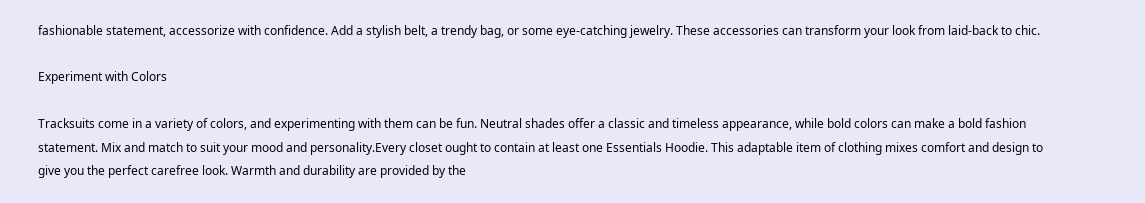fashionable statement, accessorize with confidence. Add a stylish belt, a trendy bag, or some eye-catching jewelry. These accessories can transform your look from laid-back to chic.

Experiment with Colors

Tracksuits come in a variety of colors, and experimenting with them can be fun. Neutral shades offer a classic and timeless appearance, while bold colors can make a bold fashion statement. Mix and match to suit your mood and personality.Every closet ought to contain at least one Essentials Hoodie. This adaptable item of clothing mixes comfort and design to give you the perfect carefree look. Warmth and durability are provided by the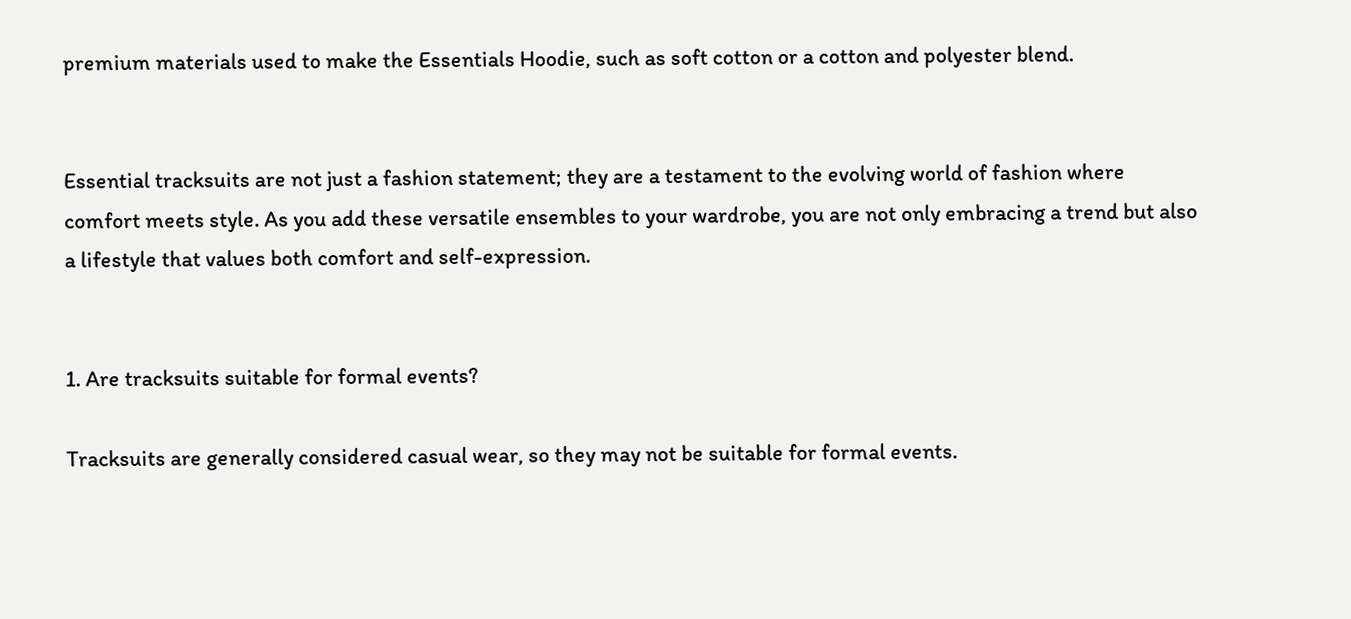premium materials used to make the Essentials Hoodie, such as soft cotton or a cotton and polyester blend.


Essential tracksuits are not just a fashion statement; they are a testament to the evolving world of fashion where comfort meets style. As you add these versatile ensembles to your wardrobe, you are not only embracing a trend but also a lifestyle that values both comfort and self-expression.


1. Are tracksuits suitable for formal events?

Tracksuits are generally considered casual wear, so they may not be suitable for formal events.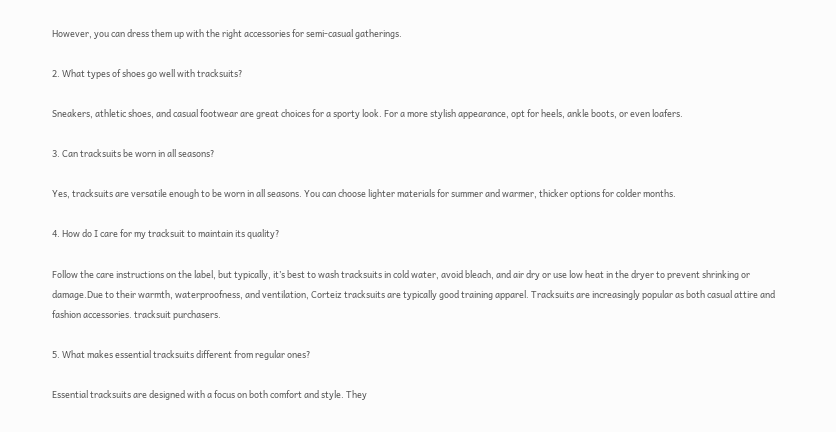However, you can dress them up with the right accessories for semi-casual gatherings.

2. What types of shoes go well with tracksuits?

Sneakers, athletic shoes, and casual footwear are great choices for a sporty look. For a more stylish appearance, opt for heels, ankle boots, or even loafers.

3. Can tracksuits be worn in all seasons?

Yes, tracksuits are versatile enough to be worn in all seasons. You can choose lighter materials for summer and warmer, thicker options for colder months.

4. How do I care for my tracksuit to maintain its quality?

Follow the care instructions on the label, but typically, it’s best to wash tracksuits in cold water, avoid bleach, and air dry or use low heat in the dryer to prevent shrinking or damage.Due to their warmth, waterproofness, and ventilation, Corteiz tracksuits are typically good training apparel. Tracksuits are increasingly popular as both casual attire and fashion accessories. tracksuit purchasers.

5. What makes essential tracksuits different from regular ones?

Essential tracksuits are designed with a focus on both comfort and style. They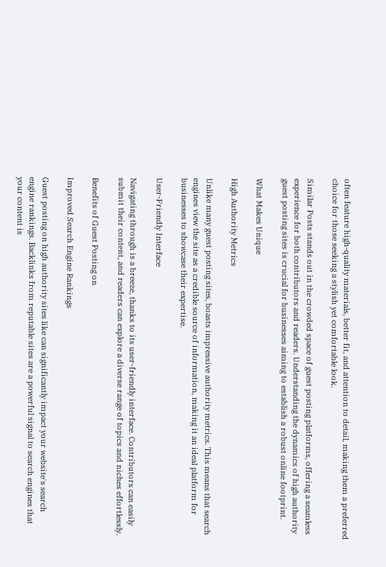often feature high-quality materials, better fit, and attention to detail, making them a preferred choice for those seeking a stylish yet comfortable look.

Similar Posts stands out in the crowded space of guest posting platforms, offering a seamless experience for both contributors and readers. Understanding the dynamics of high authority guest posting sites is crucial for businesses aiming to establish a robust online footprint.

What Makes Unique

High Authority Metrics

Unlike many guest posting sites, boasts impressive authority metrics. This means that search engines view the site as a credible source of information, making it an ideal platform for businesses to showcase their expertise.

User-Friendly Interface

Navigating through is a breeze, thanks to its user-friendly interface. Contributors can easily submit their content, and readers can explore a diverse range of topics and niches effortlessly.

Benefits of Guest Posting on

Improved Search Engine Rankings

Guest posting on high authority sites like can significantly impact your website's search engine rankings. Backlinks from reputable sites are a powerful signal to search engines that your content is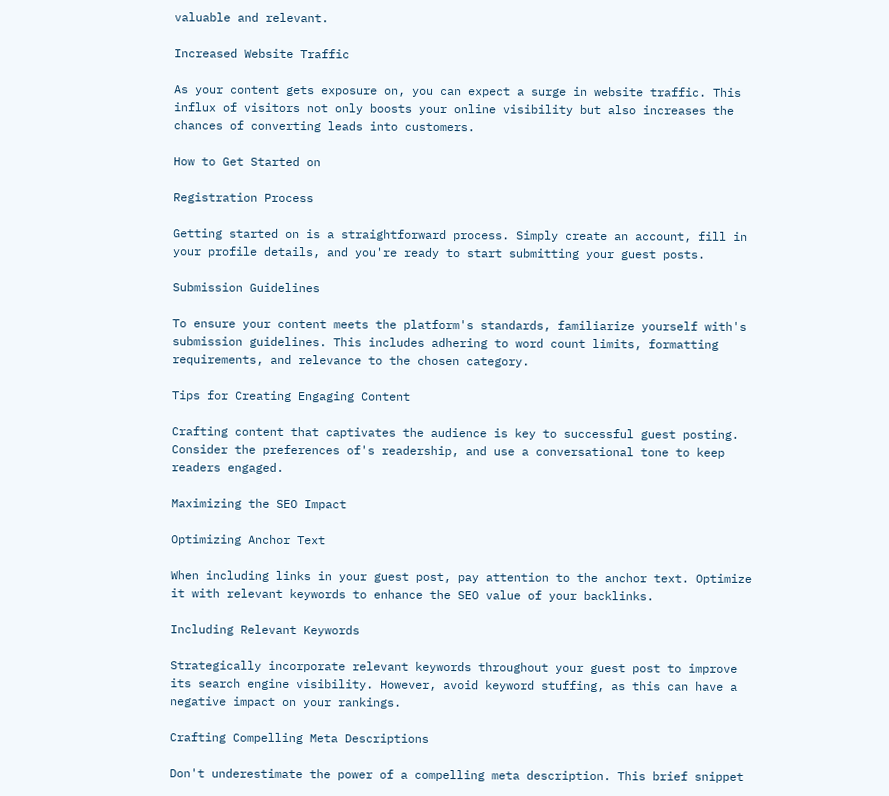valuable and relevant.

Increased Website Traffic

As your content gets exposure on, you can expect a surge in website traffic. This influx of visitors not only boosts your online visibility but also increases the chances of converting leads into customers.

How to Get Started on

Registration Process

Getting started on is a straightforward process. Simply create an account, fill in your profile details, and you're ready to start submitting your guest posts.

Submission Guidelines

To ensure your content meets the platform's standards, familiarize yourself with's submission guidelines. This includes adhering to word count limits, formatting requirements, and relevance to the chosen category.

Tips for Creating Engaging Content

Crafting content that captivates the audience is key to successful guest posting. Consider the preferences of's readership, and use a conversational tone to keep readers engaged.

Maximizing the SEO Impact

Optimizing Anchor Text

When including links in your guest post, pay attention to the anchor text. Optimize it with relevant keywords to enhance the SEO value of your backlinks.

Including Relevant Keywords

Strategically incorporate relevant keywords throughout your guest post to improve its search engine visibility. However, avoid keyword stuffing, as this can have a negative impact on your rankings.

Crafting Compelling Meta Descriptions

Don't underestimate the power of a compelling meta description. This brief snippet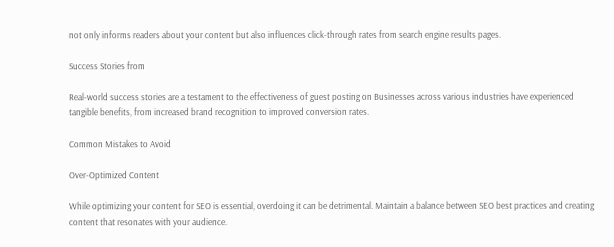not only informs readers about your content but also influences click-through rates from search engine results pages.

Success Stories from

Real-world success stories are a testament to the effectiveness of guest posting on Businesses across various industries have experienced tangible benefits, from increased brand recognition to improved conversion rates.

Common Mistakes to Avoid

Over-Optimized Content

While optimizing your content for SEO is essential, overdoing it can be detrimental. Maintain a balance between SEO best practices and creating content that resonates with your audience.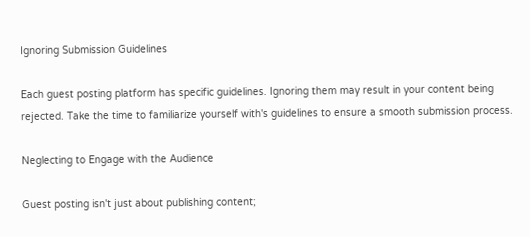Ignoring Submission Guidelines

Each guest posting platform has specific guidelines. Ignoring them may result in your content being rejected. Take the time to familiarize yourself with's guidelines to ensure a smooth submission process.

Neglecting to Engage with the Audience

Guest posting isn't just about publishing content;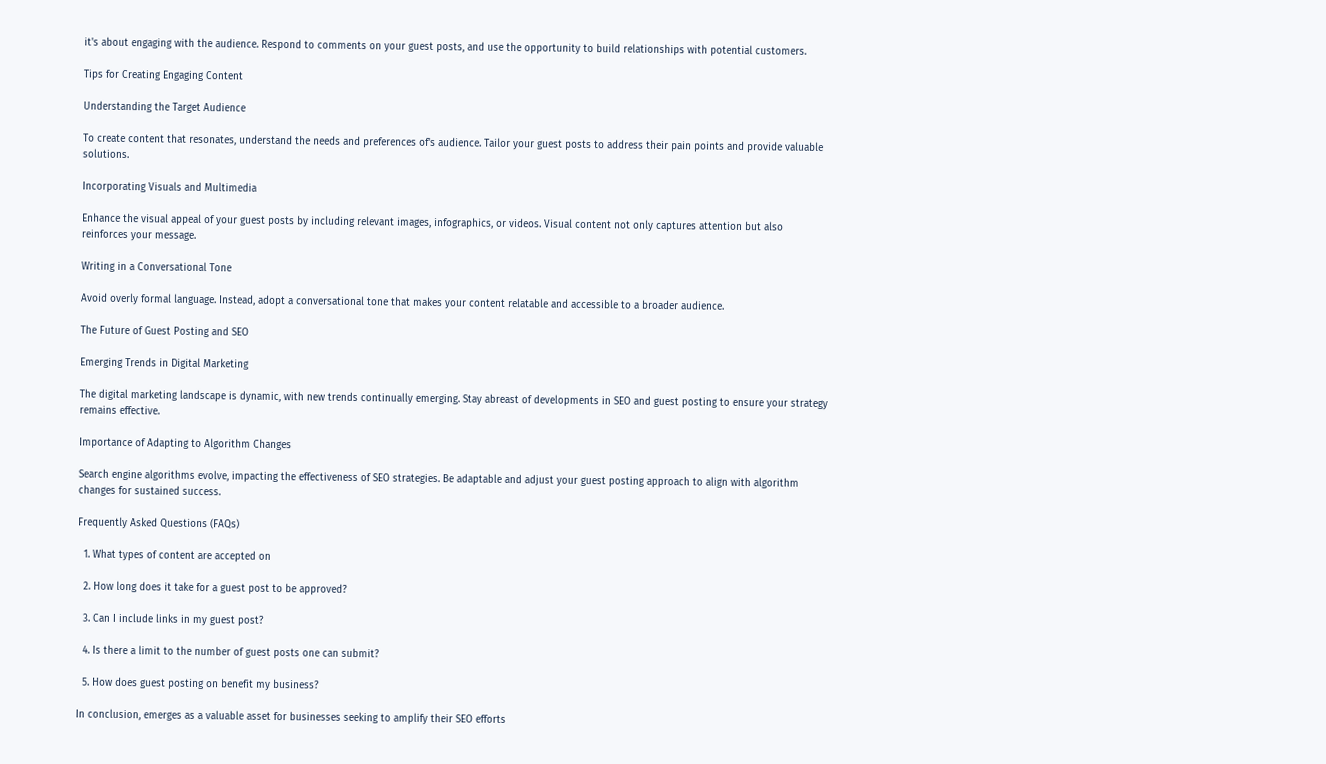it's about engaging with the audience. Respond to comments on your guest posts, and use the opportunity to build relationships with potential customers.

Tips for Creating Engaging Content

Understanding the Target Audience

To create content that resonates, understand the needs and preferences of's audience. Tailor your guest posts to address their pain points and provide valuable solutions.

Incorporating Visuals and Multimedia

Enhance the visual appeal of your guest posts by including relevant images, infographics, or videos. Visual content not only captures attention but also reinforces your message.

Writing in a Conversational Tone

Avoid overly formal language. Instead, adopt a conversational tone that makes your content relatable and accessible to a broader audience.

The Future of Guest Posting and SEO

Emerging Trends in Digital Marketing

The digital marketing landscape is dynamic, with new trends continually emerging. Stay abreast of developments in SEO and guest posting to ensure your strategy remains effective.

Importance of Adapting to Algorithm Changes

Search engine algorithms evolve, impacting the effectiveness of SEO strategies. Be adaptable and adjust your guest posting approach to align with algorithm changes for sustained success.

Frequently Asked Questions (FAQs)

  1. What types of content are accepted on

  2. How long does it take for a guest post to be approved?

  3. Can I include links in my guest post?

  4. Is there a limit to the number of guest posts one can submit?

  5. How does guest posting on benefit my business?

In conclusion, emerges as a valuable asset for businesses seeking to amplify their SEO efforts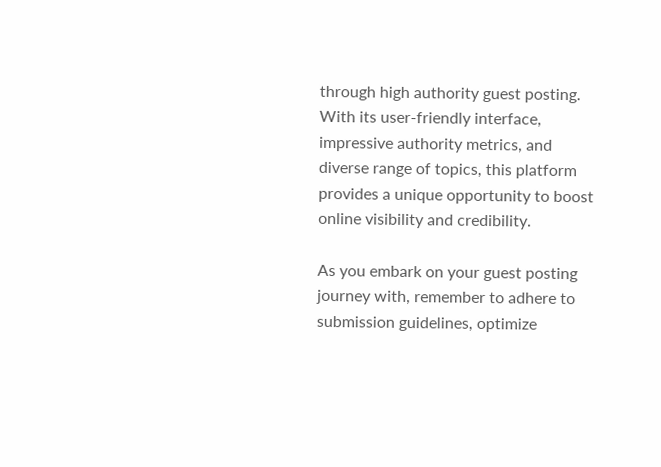through high authority guest posting. With its user-friendly interface, impressive authority metrics, and diverse range of topics, this platform provides a unique opportunity to boost online visibility and credibility.

As you embark on your guest posting journey with, remember to adhere to submission guidelines, optimize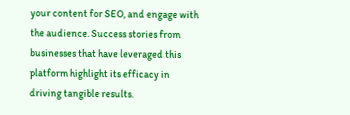your content for SEO, and engage with the audience. Success stories from businesses that have leveraged this platform highlight its efficacy in driving tangible results.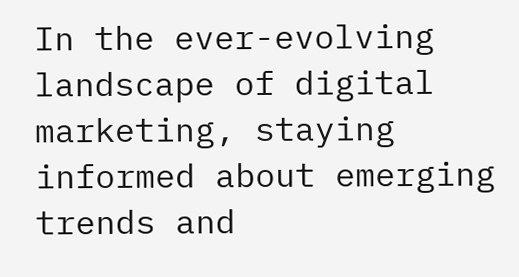In the ever-evolving landscape of digital marketing, staying informed about emerging trends and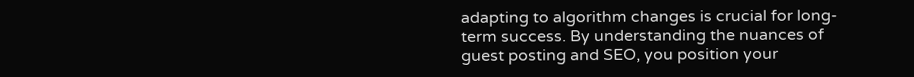adapting to algorithm changes is crucial for long-term success. By understanding the nuances of guest posting and SEO, you position your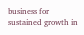business for sustained growth in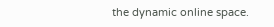the dynamic online space.